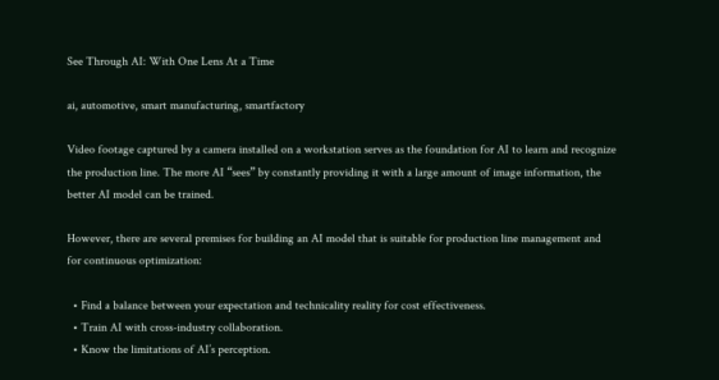See Through AI: With One Lens At a Time

ai, automotive, smart manufacturing, smartfactory

Video footage captured by a camera installed on a workstation serves as the foundation for AI to learn and recognize the production line. The more AI “sees” by constantly providing it with a large amount of image information, the better AI model can be trained.

However, there are several premises for building an AI model that is suitable for production line management and for continuous optimization:

  • Find a balance between your expectation and technicality reality for cost effectiveness.
  • Train AI with cross-industry collaboration.
  • Know the limitations of AI’s perception.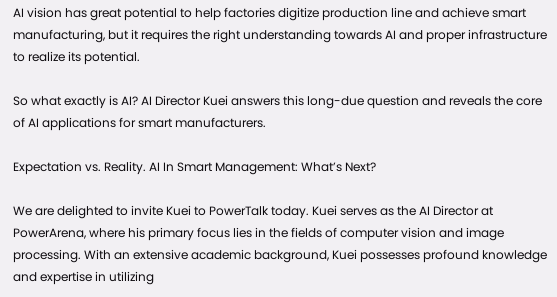AI vision has great potential to help factories digitize production line and achieve smart manufacturing, but it requires the right understanding towards AI and proper infrastructure to realize its potential.

So what exactly is AI? AI Director Kuei answers this long-due question and reveals the core of AI applications for smart manufacturers.

Expectation vs. Reality. AI In Smart Management: What’s Next?

We are delighted to invite Kuei to PowerTalk today. Kuei serves as the AI Director at PowerArena, where his primary focus lies in the fields of computer vision and image processing. With an extensive academic background, Kuei possesses profound knowledge and expertise in utilizing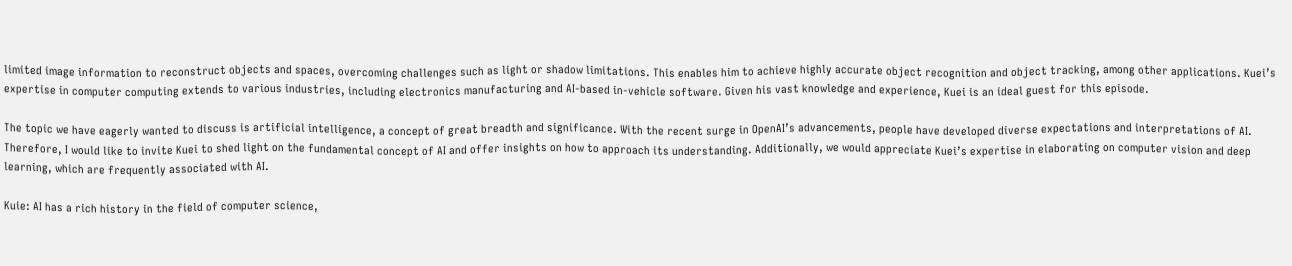limited image information to reconstruct objects and spaces, overcoming challenges such as light or shadow limitations. This enables him to achieve highly accurate object recognition and object tracking, among other applications. Kuei’s expertise in computer computing extends to various industries, including electronics manufacturing and AI-based in-vehicle software. Given his vast knowledge and experience, Kuei is an ideal guest for this episode.

The topic we have eagerly wanted to discuss is artificial intelligence, a concept of great breadth and significance. With the recent surge in OpenAI’s advancements, people have developed diverse expectations and interpretations of AI. Therefore, I would like to invite Kuei to shed light on the fundamental concept of AI and offer insights on how to approach its understanding. Additionally, we would appreciate Kuei’s expertise in elaborating on computer vision and deep learning, which are frequently associated with AI.

Kuie: AI has a rich history in the field of computer science,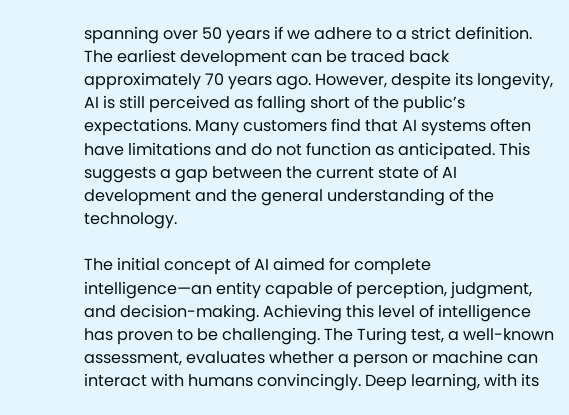spanning over 50 years if we adhere to a strict definition. The earliest development can be traced back approximately 70 years ago. However, despite its longevity, AI is still perceived as falling short of the public’s expectations. Many customers find that AI systems often have limitations and do not function as anticipated. This suggests a gap between the current state of AI development and the general understanding of the technology.

The initial concept of AI aimed for complete intelligence—an entity capable of perception, judgment, and decision-making. Achieving this level of intelligence has proven to be challenging. The Turing test, a well-known assessment, evaluates whether a person or machine can interact with humans convincingly. Deep learning, with its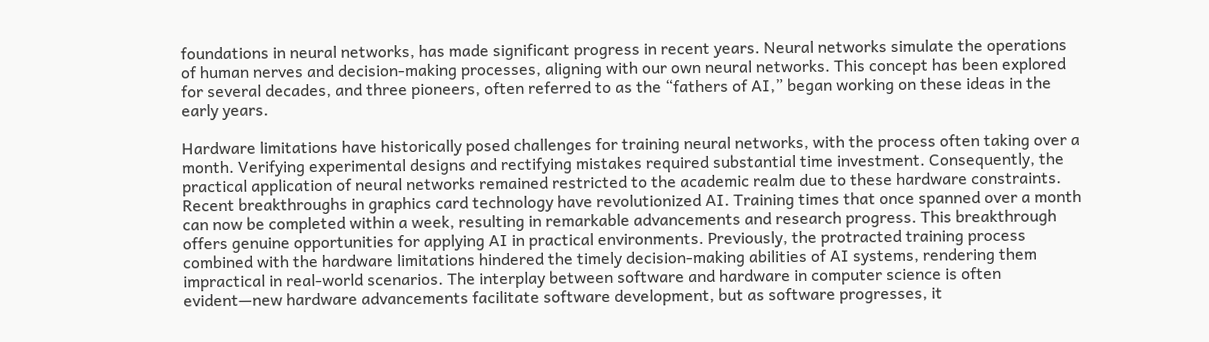foundations in neural networks, has made significant progress in recent years. Neural networks simulate the operations of human nerves and decision-making processes, aligning with our own neural networks. This concept has been explored for several decades, and three pioneers, often referred to as the “fathers of AI,” began working on these ideas in the early years.

Hardware limitations have historically posed challenges for training neural networks, with the process often taking over a month. Verifying experimental designs and rectifying mistakes required substantial time investment. Consequently, the practical application of neural networks remained restricted to the academic realm due to these hardware constraints. Recent breakthroughs in graphics card technology have revolutionized AI. Training times that once spanned over a month can now be completed within a week, resulting in remarkable advancements and research progress. This breakthrough offers genuine opportunities for applying AI in practical environments. Previously, the protracted training process combined with the hardware limitations hindered the timely decision-making abilities of AI systems, rendering them impractical in real-world scenarios. The interplay between software and hardware in computer science is often evident—new hardware advancements facilitate software development, but as software progresses, it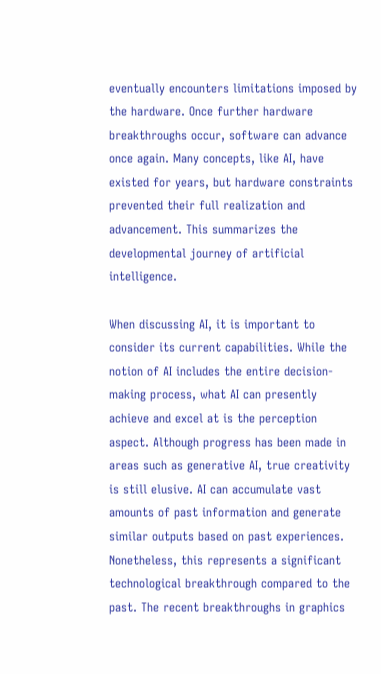eventually encounters limitations imposed by the hardware. Once further hardware breakthroughs occur, software can advance once again. Many concepts, like AI, have existed for years, but hardware constraints prevented their full realization and advancement. This summarizes the developmental journey of artificial intelligence.

When discussing AI, it is important to consider its current capabilities. While the notion of AI includes the entire decision-making process, what AI can presently achieve and excel at is the perception aspect. Although progress has been made in areas such as generative AI, true creativity is still elusive. AI can accumulate vast amounts of past information and generate similar outputs based on past experiences. Nonetheless, this represents a significant technological breakthrough compared to the past. The recent breakthroughs in graphics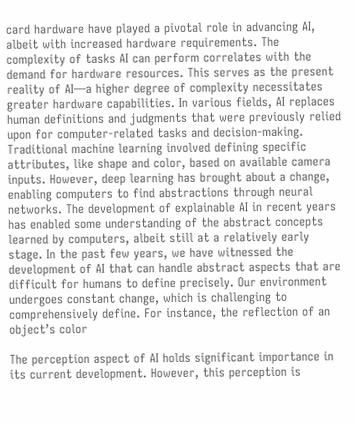card hardware have played a pivotal role in advancing AI, albeit with increased hardware requirements. The complexity of tasks AI can perform correlates with the demand for hardware resources. This serves as the present reality of AI—a higher degree of complexity necessitates greater hardware capabilities. In various fields, AI replaces human definitions and judgments that were previously relied upon for computer-related tasks and decision-making. Traditional machine learning involved defining specific attributes, like shape and color, based on available camera inputs. However, deep learning has brought about a change, enabling computers to find abstractions through neural networks. The development of explainable AI in recent years has enabled some understanding of the abstract concepts learned by computers, albeit still at a relatively early stage. In the past few years, we have witnessed the development of AI that can handle abstract aspects that are difficult for humans to define precisely. Our environment undergoes constant change, which is challenging to comprehensively define. For instance, the reflection of an object’s color

The perception aspect of AI holds significant importance in its current development. However, this perception is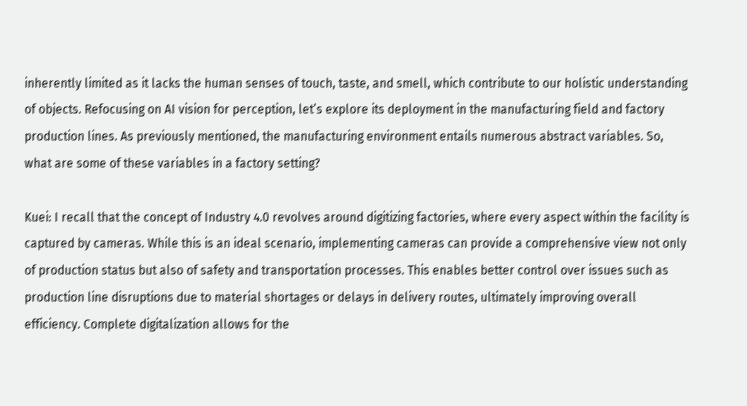inherently limited as it lacks the human senses of touch, taste, and smell, which contribute to our holistic understanding of objects. Refocusing on AI vision for perception, let’s explore its deployment in the manufacturing field and factory production lines. As previously mentioned, the manufacturing environment entails numerous abstract variables. So, what are some of these variables in a factory setting?

Kuei: I recall that the concept of Industry 4.0 revolves around digitizing factories, where every aspect within the facility is captured by cameras. While this is an ideal scenario, implementing cameras can provide a comprehensive view not only of production status but also of safety and transportation processes. This enables better control over issues such as production line disruptions due to material shortages or delays in delivery routes, ultimately improving overall efficiency. Complete digitalization allows for the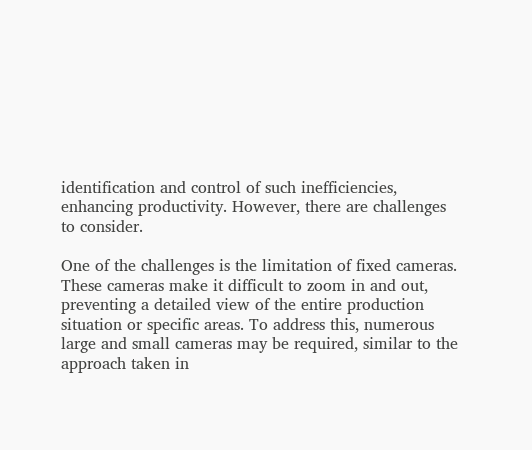identification and control of such inefficiencies, enhancing productivity. However, there are challenges to consider.

One of the challenges is the limitation of fixed cameras. These cameras make it difficult to zoom in and out, preventing a detailed view of the entire production situation or specific areas. To address this, numerous large and small cameras may be required, similar to the approach taken in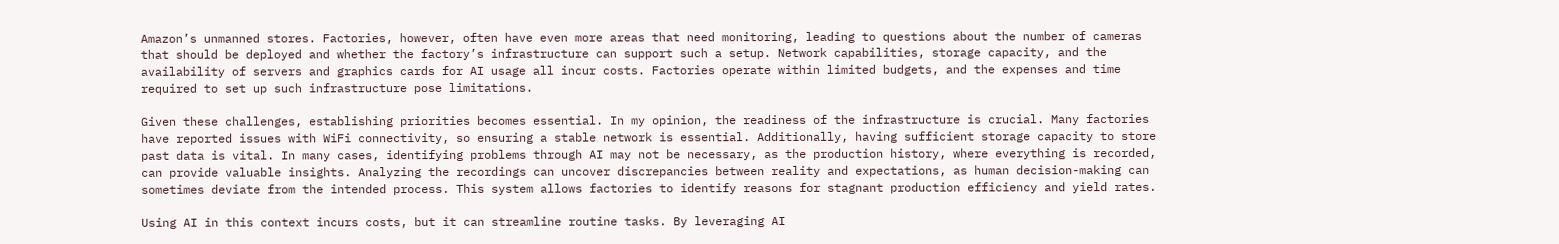Amazon’s unmanned stores. Factories, however, often have even more areas that need monitoring, leading to questions about the number of cameras that should be deployed and whether the factory’s infrastructure can support such a setup. Network capabilities, storage capacity, and the availability of servers and graphics cards for AI usage all incur costs. Factories operate within limited budgets, and the expenses and time required to set up such infrastructure pose limitations.

Given these challenges, establishing priorities becomes essential. In my opinion, the readiness of the infrastructure is crucial. Many factories have reported issues with WiFi connectivity, so ensuring a stable network is essential. Additionally, having sufficient storage capacity to store past data is vital. In many cases, identifying problems through AI may not be necessary, as the production history, where everything is recorded, can provide valuable insights. Analyzing the recordings can uncover discrepancies between reality and expectations, as human decision-making can sometimes deviate from the intended process. This system allows factories to identify reasons for stagnant production efficiency and yield rates.

Using AI in this context incurs costs, but it can streamline routine tasks. By leveraging AI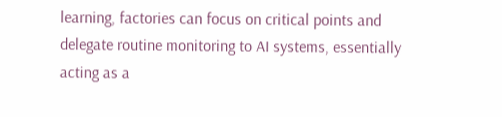learning, factories can focus on critical points and delegate routine monitoring to AI systems, essentially acting as a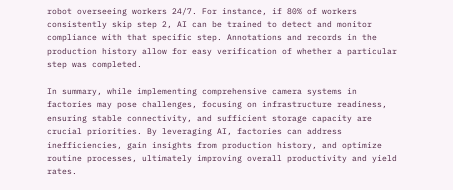robot overseeing workers 24/7. For instance, if 80% of workers consistently skip step 2, AI can be trained to detect and monitor compliance with that specific step. Annotations and records in the production history allow for easy verification of whether a particular step was completed.

In summary, while implementing comprehensive camera systems in factories may pose challenges, focusing on infrastructure readiness, ensuring stable connectivity, and sufficient storage capacity are crucial priorities. By leveraging AI, factories can address inefficiencies, gain insights from production history, and optimize routine processes, ultimately improving overall productivity and yield rates.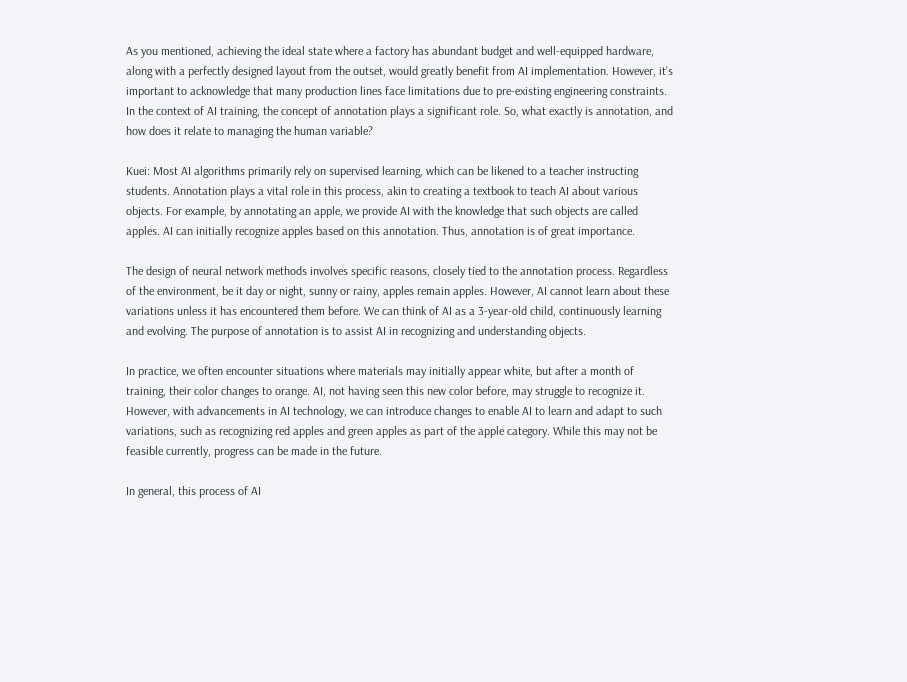As you mentioned, achieving the ideal state where a factory has abundant budget and well-equipped hardware, along with a perfectly designed layout from the outset, would greatly benefit from AI implementation. However, it’s important to acknowledge that many production lines face limitations due to pre-existing engineering constraints. In the context of AI training, the concept of annotation plays a significant role. So, what exactly is annotation, and how does it relate to managing the human variable?

Kuei: Most AI algorithms primarily rely on supervised learning, which can be likened to a teacher instructing students. Annotation plays a vital role in this process, akin to creating a textbook to teach AI about various objects. For example, by annotating an apple, we provide AI with the knowledge that such objects are called apples. AI can initially recognize apples based on this annotation. Thus, annotation is of great importance.

The design of neural network methods involves specific reasons, closely tied to the annotation process. Regardless of the environment, be it day or night, sunny or rainy, apples remain apples. However, AI cannot learn about these variations unless it has encountered them before. We can think of AI as a 3-year-old child, continuously learning and evolving. The purpose of annotation is to assist AI in recognizing and understanding objects.

In practice, we often encounter situations where materials may initially appear white, but after a month of training, their color changes to orange. AI, not having seen this new color before, may struggle to recognize it. However, with advancements in AI technology, we can introduce changes to enable AI to learn and adapt to such variations, such as recognizing red apples and green apples as part of the apple category. While this may not be feasible currently, progress can be made in the future.

In general, this process of AI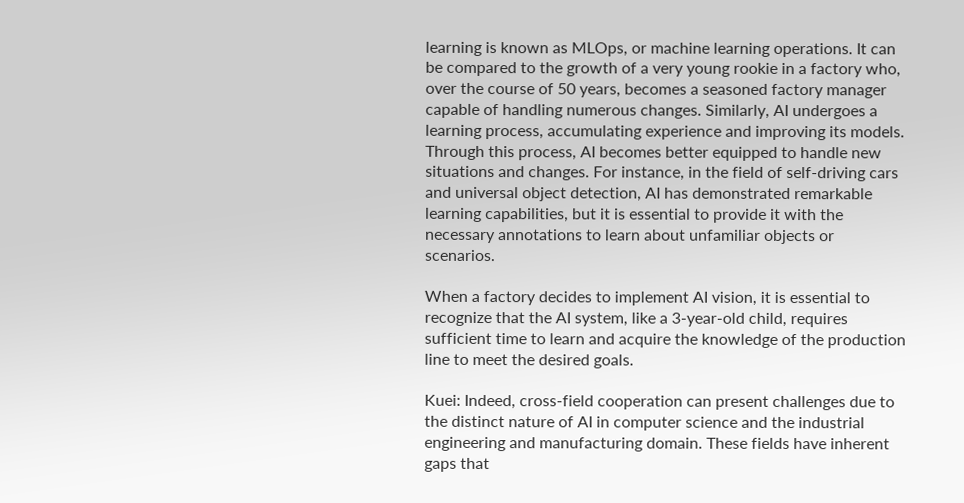learning is known as MLOps, or machine learning operations. It can be compared to the growth of a very young rookie in a factory who, over the course of 50 years, becomes a seasoned factory manager capable of handling numerous changes. Similarly, AI undergoes a learning process, accumulating experience and improving its models. Through this process, AI becomes better equipped to handle new situations and changes. For instance, in the field of self-driving cars and universal object detection, AI has demonstrated remarkable learning capabilities, but it is essential to provide it with the necessary annotations to learn about unfamiliar objects or scenarios.

When a factory decides to implement AI vision, it is essential to recognize that the AI system, like a 3-year-old child, requires sufficient time to learn and acquire the knowledge of the production line to meet the desired goals.

Kuei: Indeed, cross-field cooperation can present challenges due to the distinct nature of AI in computer science and the industrial engineering and manufacturing domain. These fields have inherent gaps that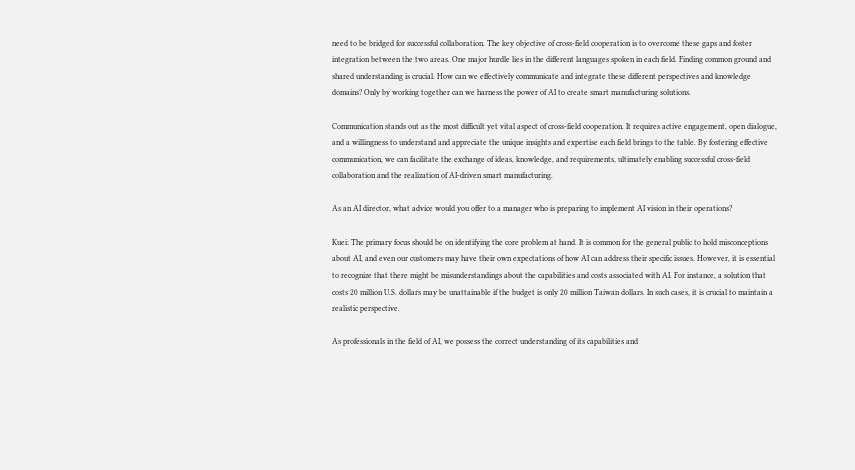need to be bridged for successful collaboration. The key objective of cross-field cooperation is to overcome these gaps and foster integration between the two areas. One major hurdle lies in the different languages spoken in each field. Finding common ground and shared understanding is crucial. How can we effectively communicate and integrate these different perspectives and knowledge domains? Only by working together can we harness the power of AI to create smart manufacturing solutions.

Communication stands out as the most difficult yet vital aspect of cross-field cooperation. It requires active engagement, open dialogue, and a willingness to understand and appreciate the unique insights and expertise each field brings to the table. By fostering effective communication, we can facilitate the exchange of ideas, knowledge, and requirements, ultimately enabling successful cross-field collaboration and the realization of AI-driven smart manufacturing.

As an AI director, what advice would you offer to a manager who is preparing to implement AI vision in their operations?

Kuei: The primary focus should be on identifying the core problem at hand. It is common for the general public to hold misconceptions about AI, and even our customers may have their own expectations of how AI can address their specific issues. However, it is essential to recognize that there might be misunderstandings about the capabilities and costs associated with AI. For instance, a solution that costs 20 million U.S. dollars may be unattainable if the budget is only 20 million Taiwan dollars. In such cases, it is crucial to maintain a realistic perspective.

As professionals in the field of AI, we possess the correct understanding of its capabilities and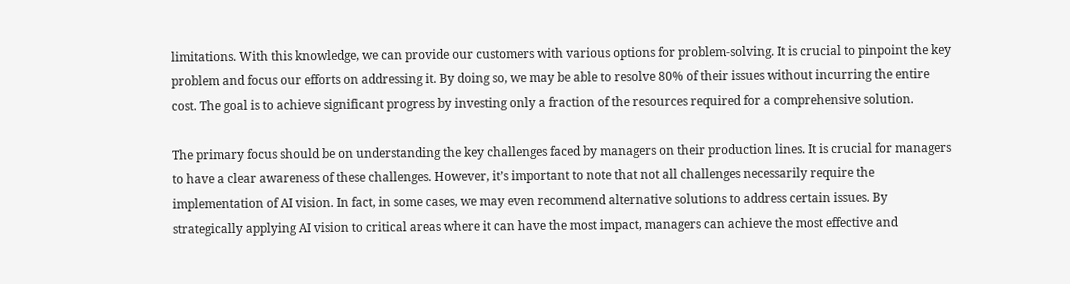limitations. With this knowledge, we can provide our customers with various options for problem-solving. It is crucial to pinpoint the key problem and focus our efforts on addressing it. By doing so, we may be able to resolve 80% of their issues without incurring the entire cost. The goal is to achieve significant progress by investing only a fraction of the resources required for a comprehensive solution.

The primary focus should be on understanding the key challenges faced by managers on their production lines. It is crucial for managers to have a clear awareness of these challenges. However, it’s important to note that not all challenges necessarily require the implementation of AI vision. In fact, in some cases, we may even recommend alternative solutions to address certain issues. By strategically applying AI vision to critical areas where it can have the most impact, managers can achieve the most effective and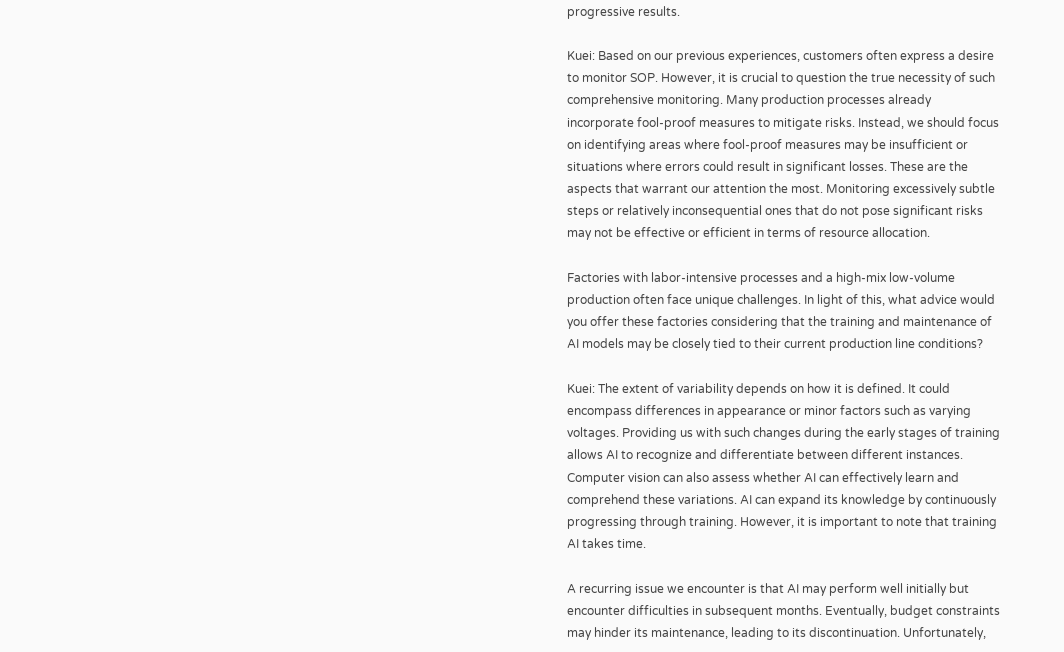progressive results.

Kuei: Based on our previous experiences, customers often express a desire to monitor SOP. However, it is crucial to question the true necessity of such comprehensive monitoring. Many production processes already incorporate fool-proof measures to mitigate risks. Instead, we should focus on identifying areas where fool-proof measures may be insufficient or situations where errors could result in significant losses. These are the aspects that warrant our attention the most. Monitoring excessively subtle steps or relatively inconsequential ones that do not pose significant risks may not be effective or efficient in terms of resource allocation.

Factories with labor-intensive processes and a high-mix low-volume production often face unique challenges. In light of this, what advice would you offer these factories considering that the training and maintenance of AI models may be closely tied to their current production line conditions?

Kuei: The extent of variability depends on how it is defined. It could encompass differences in appearance or minor factors such as varying voltages. Providing us with such changes during the early stages of training allows AI to recognize and differentiate between different instances. Computer vision can also assess whether AI can effectively learn and comprehend these variations. AI can expand its knowledge by continuously progressing through training. However, it is important to note that training AI takes time.

A recurring issue we encounter is that AI may perform well initially but encounter difficulties in subsequent months. Eventually, budget constraints may hinder its maintenance, leading to its discontinuation. Unfortunately,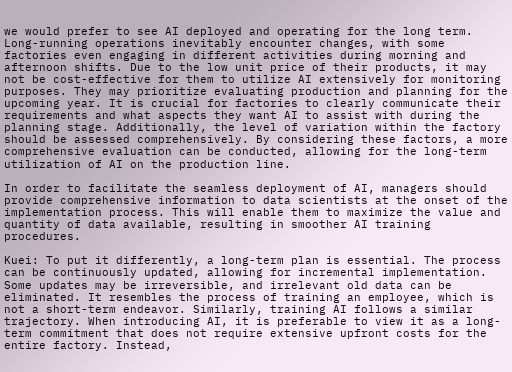we would prefer to see AI deployed and operating for the long term. Long-running operations inevitably encounter changes, with some factories even engaging in different activities during morning and afternoon shifts. Due to the low unit price of their products, it may not be cost-effective for them to utilize AI extensively for monitoring purposes. They may prioritize evaluating production and planning for the upcoming year. It is crucial for factories to clearly communicate their requirements and what aspects they want AI to assist with during the planning stage. Additionally, the level of variation within the factory should be assessed comprehensively. By considering these factors, a more comprehensive evaluation can be conducted, allowing for the long-term utilization of AI on the production line.

In order to facilitate the seamless deployment of AI, managers should provide comprehensive information to data scientists at the onset of the implementation process. This will enable them to maximize the value and quantity of data available, resulting in smoother AI training procedures.

Kuei: To put it differently, a long-term plan is essential. The process can be continuously updated, allowing for incremental implementation. Some updates may be irreversible, and irrelevant old data can be eliminated. It resembles the process of training an employee, which is not a short-term endeavor. Similarly, training AI follows a similar trajectory. When introducing AI, it is preferable to view it as a long-term commitment that does not require extensive upfront costs for the entire factory. Instead,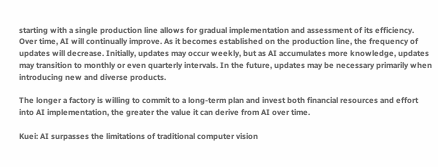starting with a single production line allows for gradual implementation and assessment of its efficiency. Over time, AI will continually improve. As it becomes established on the production line, the frequency of updates will decrease. Initially, updates may occur weekly, but as AI accumulates more knowledge, updates may transition to monthly or even quarterly intervals. In the future, updates may be necessary primarily when introducing new and diverse products.

The longer a factory is willing to commit to a long-term plan and invest both financial resources and effort into AI implementation, the greater the value it can derive from AI over time.

Kuei: AI surpasses the limitations of traditional computer vision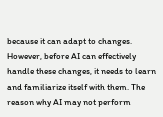because it can adapt to changes. However, before AI can effectively handle these changes, it needs to learn and familiarize itself with them. The reason why AI may not perform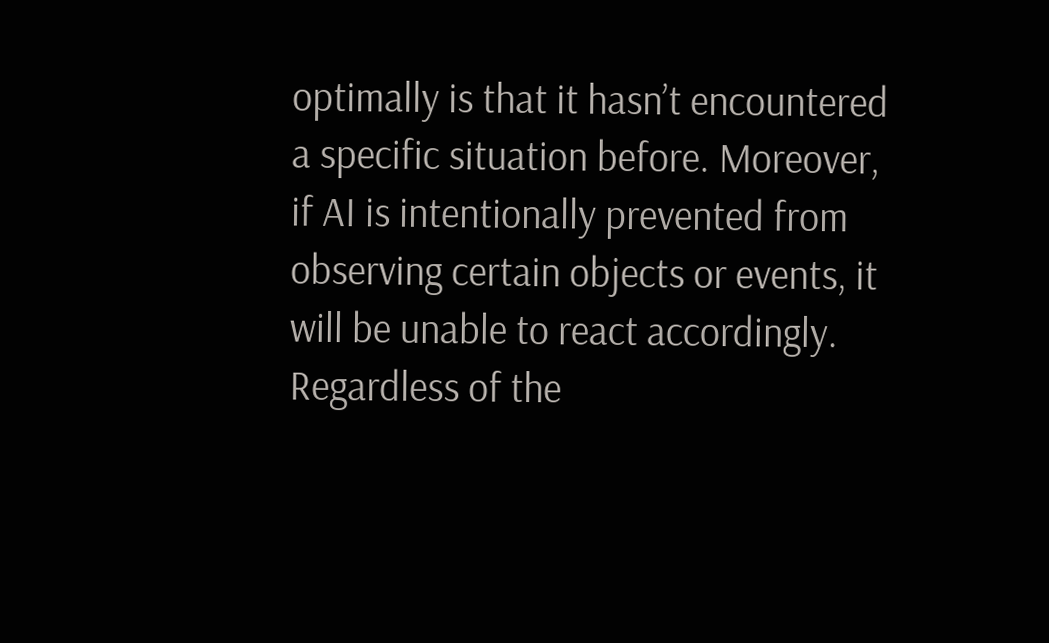optimally is that it hasn’t encountered a specific situation before. Moreover, if AI is intentionally prevented from observing certain objects or events, it will be unable to react accordingly. Regardless of the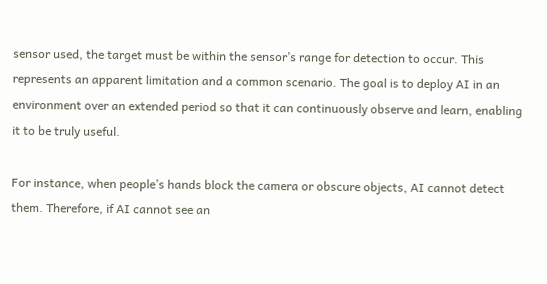sensor used, the target must be within the sensor’s range for detection to occur. This represents an apparent limitation and a common scenario. The goal is to deploy AI in an environment over an extended period so that it can continuously observe and learn, enabling it to be truly useful.

For instance, when people’s hands block the camera or obscure objects, AI cannot detect them. Therefore, if AI cannot see an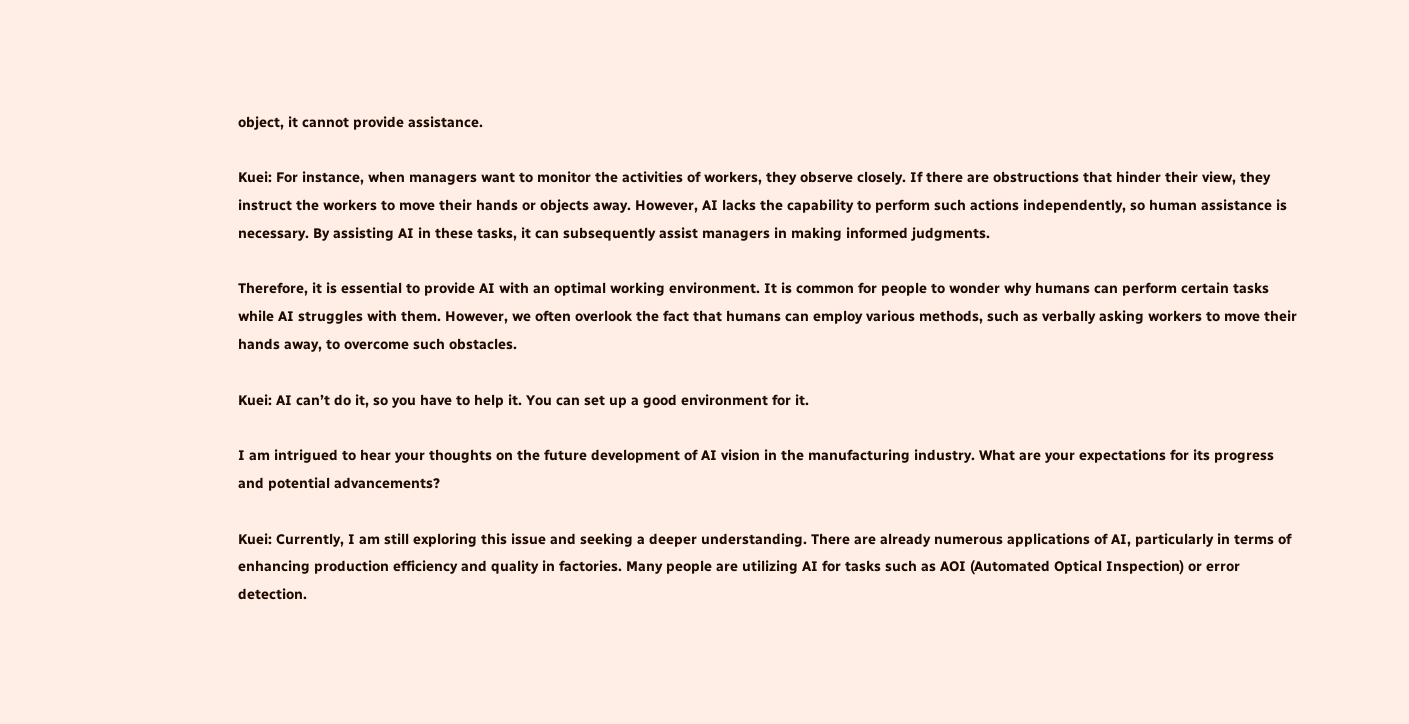object, it cannot provide assistance.

Kuei: For instance, when managers want to monitor the activities of workers, they observe closely. If there are obstructions that hinder their view, they instruct the workers to move their hands or objects away. However, AI lacks the capability to perform such actions independently, so human assistance is necessary. By assisting AI in these tasks, it can subsequently assist managers in making informed judgments.

Therefore, it is essential to provide AI with an optimal working environment. It is common for people to wonder why humans can perform certain tasks while AI struggles with them. However, we often overlook the fact that humans can employ various methods, such as verbally asking workers to move their hands away, to overcome such obstacles.

Kuei: AI can’t do it, so you have to help it. You can set up a good environment for it.

I am intrigued to hear your thoughts on the future development of AI vision in the manufacturing industry. What are your expectations for its progress and potential advancements?

Kuei: Currently, I am still exploring this issue and seeking a deeper understanding. There are already numerous applications of AI, particularly in terms of enhancing production efficiency and quality in factories. Many people are utilizing AI for tasks such as AOI (Automated Optical Inspection) or error detection.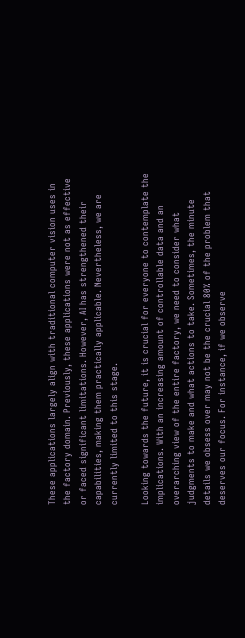These applications largely align with traditional computer vision uses in the factory domain. Previously, these applications were not as effective or faced significant limitations. However, AI has strengthened their capabilities, making them practically applicable. Nevertheless, we are currently limited to this stage.

Looking towards the future, it is crucial for everyone to contemplate the implications. With an increasing amount of controllable data and an overarching view of the entire factory, we need to consider what judgments to make and what actions to take. Sometimes, the minute details we obsess over may not be the crucial 80% of the problem that deserves our focus. For instance, if we observe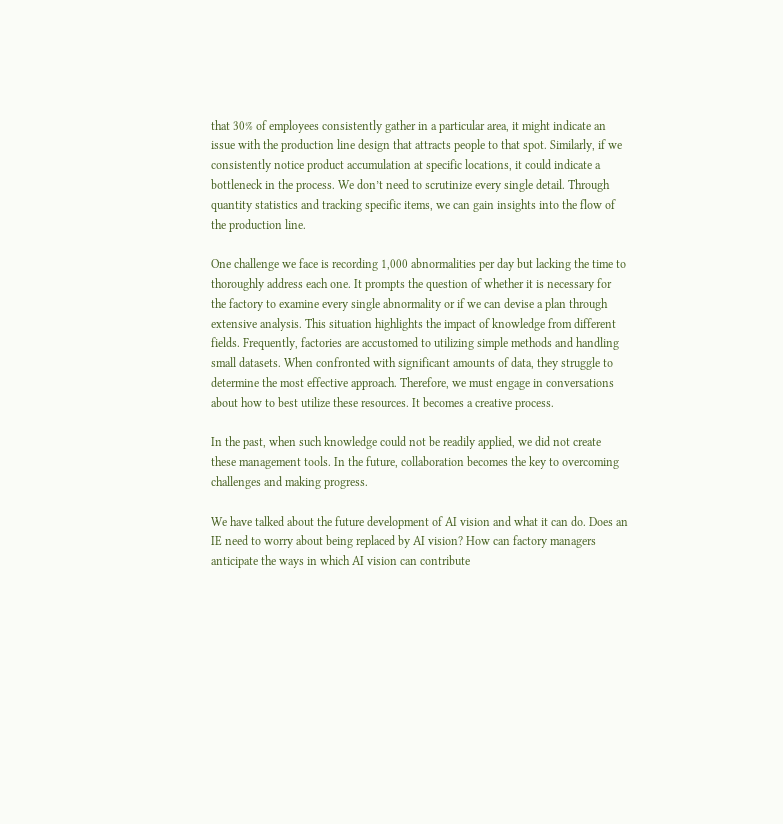that 30% of employees consistently gather in a particular area, it might indicate an issue with the production line design that attracts people to that spot. Similarly, if we consistently notice product accumulation at specific locations, it could indicate a bottleneck in the process. We don’t need to scrutinize every single detail. Through quantity statistics and tracking specific items, we can gain insights into the flow of the production line.

One challenge we face is recording 1,000 abnormalities per day but lacking the time to thoroughly address each one. It prompts the question of whether it is necessary for the factory to examine every single abnormality or if we can devise a plan through extensive analysis. This situation highlights the impact of knowledge from different fields. Frequently, factories are accustomed to utilizing simple methods and handling small datasets. When confronted with significant amounts of data, they struggle to determine the most effective approach. Therefore, we must engage in conversations about how to best utilize these resources. It becomes a creative process.

In the past, when such knowledge could not be readily applied, we did not create these management tools. In the future, collaboration becomes the key to overcoming challenges and making progress.

We have talked about the future development of AI vision and what it can do. Does an IE need to worry about being replaced by AI vision? How can factory managers anticipate the ways in which AI vision can contribute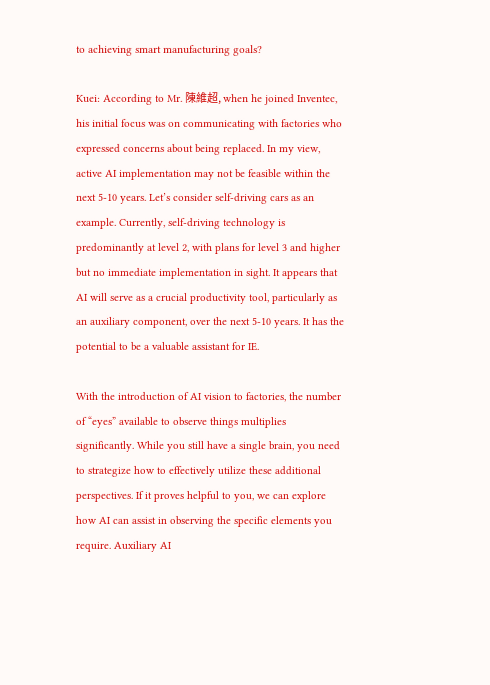to achieving smart manufacturing goals?

Kuei: According to Mr. 陳維超, when he joined Inventec, his initial focus was on communicating with factories who expressed concerns about being replaced. In my view, active AI implementation may not be feasible within the next 5-10 years. Let’s consider self-driving cars as an example. Currently, self-driving technology is predominantly at level 2, with plans for level 3 and higher but no immediate implementation in sight. It appears that AI will serve as a crucial productivity tool, particularly as an auxiliary component, over the next 5-10 years. It has the potential to be a valuable assistant for IE.

With the introduction of AI vision to factories, the number of “eyes” available to observe things multiplies significantly. While you still have a single brain, you need to strategize how to effectively utilize these additional perspectives. If it proves helpful to you, we can explore how AI can assist in observing the specific elements you require. Auxiliary AI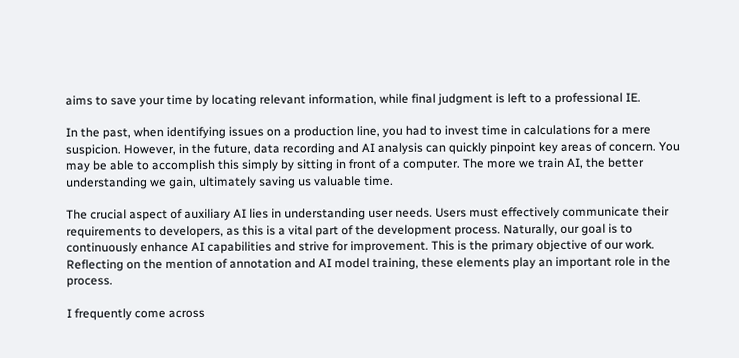aims to save your time by locating relevant information, while final judgment is left to a professional IE.

In the past, when identifying issues on a production line, you had to invest time in calculations for a mere suspicion. However, in the future, data recording and AI analysis can quickly pinpoint key areas of concern. You may be able to accomplish this simply by sitting in front of a computer. The more we train AI, the better understanding we gain, ultimately saving us valuable time.

The crucial aspect of auxiliary AI lies in understanding user needs. Users must effectively communicate their requirements to developers, as this is a vital part of the development process. Naturally, our goal is to continuously enhance AI capabilities and strive for improvement. This is the primary objective of our work. Reflecting on the mention of annotation and AI model training, these elements play an important role in the process.

I frequently come across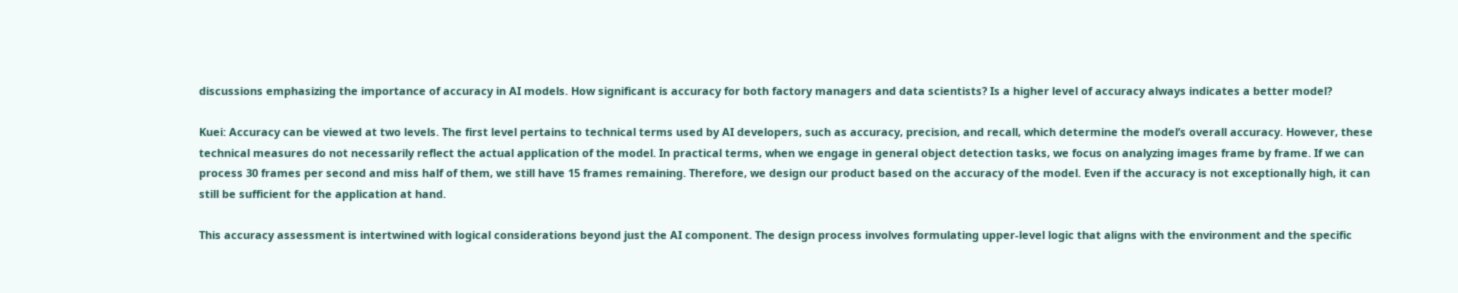discussions emphasizing the importance of accuracy in AI models. How significant is accuracy for both factory managers and data scientists? Is a higher level of accuracy always indicates a better model?

Kuei: Accuracy can be viewed at two levels. The first level pertains to technical terms used by AI developers, such as accuracy, precision, and recall, which determine the model’s overall accuracy. However, these technical measures do not necessarily reflect the actual application of the model. In practical terms, when we engage in general object detection tasks, we focus on analyzing images frame by frame. If we can process 30 frames per second and miss half of them, we still have 15 frames remaining. Therefore, we design our product based on the accuracy of the model. Even if the accuracy is not exceptionally high, it can still be sufficient for the application at hand.

This accuracy assessment is intertwined with logical considerations beyond just the AI component. The design process involves formulating upper-level logic that aligns with the environment and the specific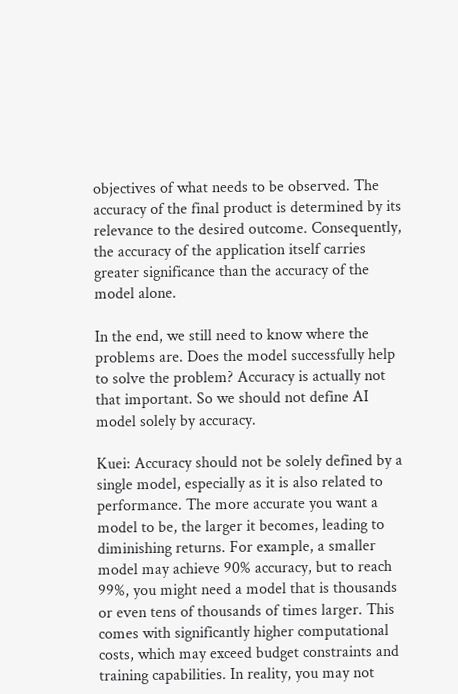objectives of what needs to be observed. The accuracy of the final product is determined by its relevance to the desired outcome. Consequently, the accuracy of the application itself carries greater significance than the accuracy of the model alone.

In the end, we still need to know where the problems are. Does the model successfully help to solve the problem? Accuracy is actually not that important. So we should not define AI model solely by accuracy.

Kuei: Accuracy should not be solely defined by a single model, especially as it is also related to performance. The more accurate you want a model to be, the larger it becomes, leading to diminishing returns. For example, a smaller model may achieve 90% accuracy, but to reach 99%, you might need a model that is thousands or even tens of thousands of times larger. This comes with significantly higher computational costs, which may exceed budget constraints and training capabilities. In reality, you may not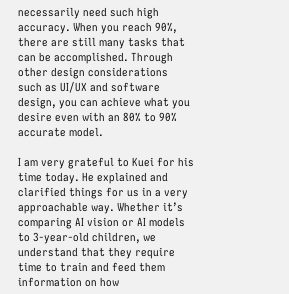necessarily need such high accuracy. When you reach 90%, there are still many tasks that can be accomplished. Through other design considerations such as UI/UX and software design, you can achieve what you desire even with an 80% to 90% accurate model.

I am very grateful to Kuei for his time today. He explained and clarified things for us in a very approachable way. Whether it’s comparing AI vision or AI models to 3-year-old children, we understand that they require time to train and feed them information on how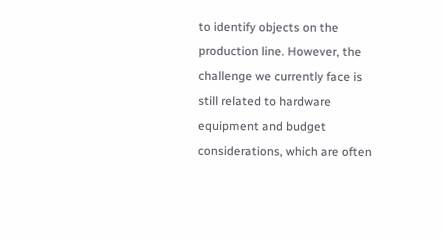to identify objects on the production line. However, the challenge we currently face is still related to hardware equipment and budget considerations, which are often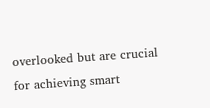overlooked but are crucial for achieving smart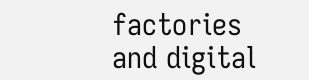factories and digital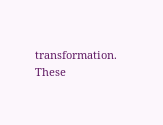transformation. These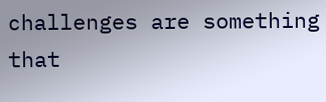challenges are something that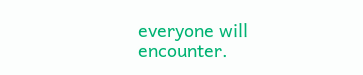everyone will encounter.